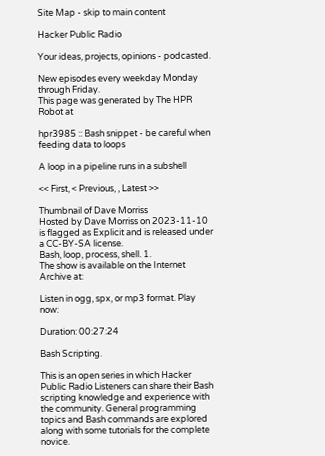Site Map - skip to main content

Hacker Public Radio

Your ideas, projects, opinions - podcasted.

New episodes every weekday Monday through Friday.
This page was generated by The HPR Robot at

hpr3985 :: Bash snippet - be careful when feeding data to loops

A loop in a pipeline runs in a subshell

<< First, < Previous, , Latest >>

Thumbnail of Dave Morriss
Hosted by Dave Morriss on 2023-11-10 is flagged as Explicit and is released under a CC-BY-SA license.
Bash, loop, process, shell. 1.
The show is available on the Internet Archive at:

Listen in ogg, spx, or mp3 format. Play now:

Duration: 00:27:24

Bash Scripting.

This is an open series in which Hacker Public Radio Listeners can share their Bash scripting knowledge and experience with the community. General programming topics and Bash commands are explored along with some tutorials for the complete novice.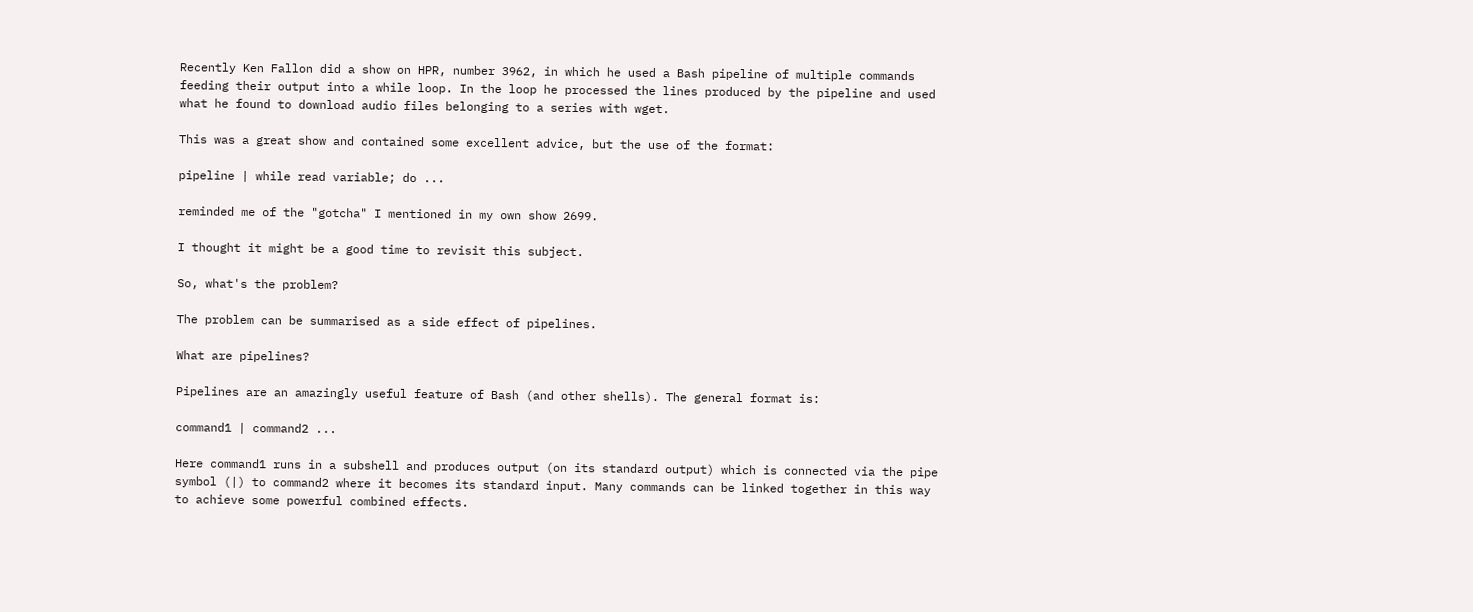Recently Ken Fallon did a show on HPR, number 3962, in which he used a Bash pipeline of multiple commands feeding their output into a while loop. In the loop he processed the lines produced by the pipeline and used what he found to download audio files belonging to a series with wget.

This was a great show and contained some excellent advice, but the use of the format:

pipeline | while read variable; do ...

reminded me of the "gotcha" I mentioned in my own show 2699.

I thought it might be a good time to revisit this subject.

So, what's the problem?

The problem can be summarised as a side effect of pipelines.

What are pipelines?

Pipelines are an amazingly useful feature of Bash (and other shells). The general format is:

command1 | command2 ...

Here command1 runs in a subshell and produces output (on its standard output) which is connected via the pipe symbol (|) to command2 where it becomes its standard input. Many commands can be linked together in this way to achieve some powerful combined effects.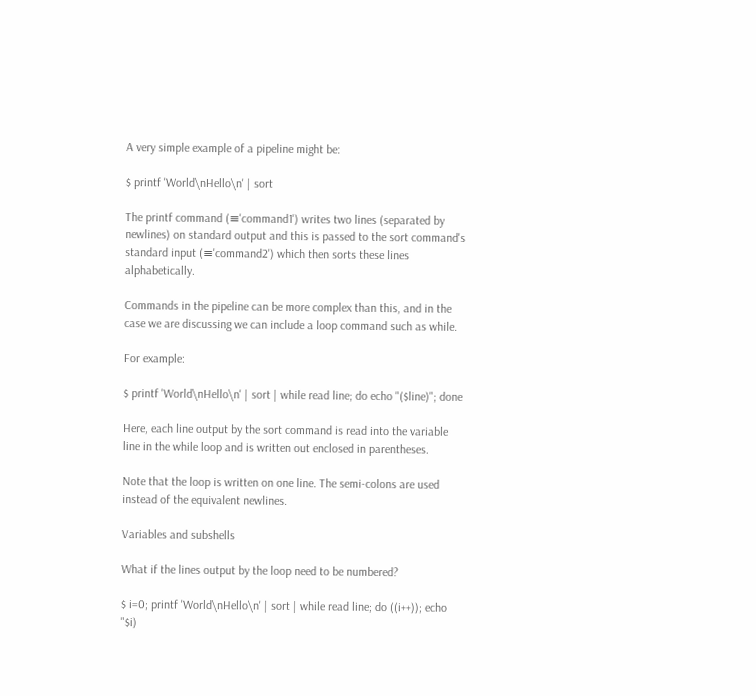A very simple example of a pipeline might be:

$ printf 'World\nHello\n' | sort

The printf command (≡'command1') writes two lines (separated by newlines) on standard output and this is passed to the sort command's standard input (≡'command2') which then sorts these lines alphabetically.

Commands in the pipeline can be more complex than this, and in the case we are discussing we can include a loop command such as while.

For example:

$ printf 'World\nHello\n' | sort | while read line; do echo "($line)"; done

Here, each line output by the sort command is read into the variable line in the while loop and is written out enclosed in parentheses.

Note that the loop is written on one line. The semi-colons are used instead of the equivalent newlines.

Variables and subshells

What if the lines output by the loop need to be numbered?

$ i=0; printf 'World\nHello\n' | sort | while read line; do ((i++)); echo "$i)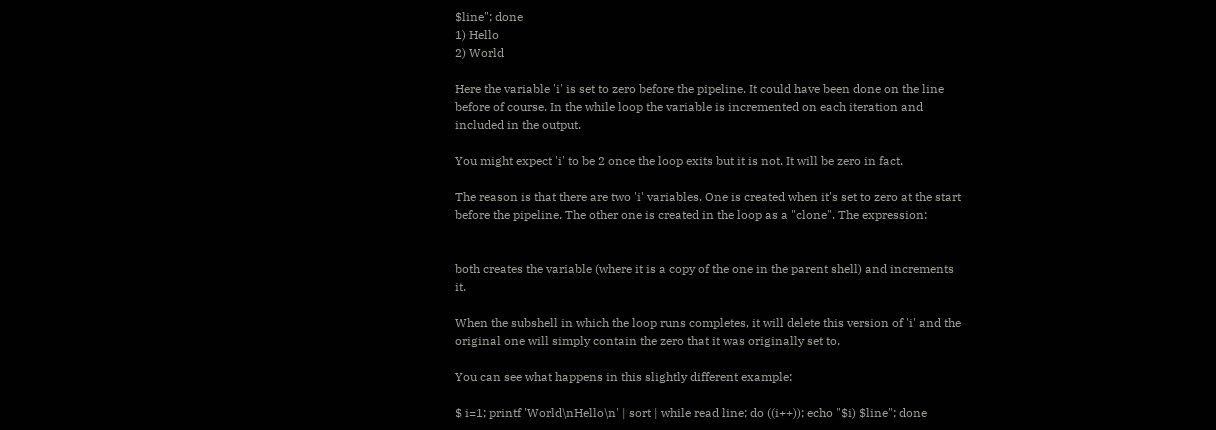$line"; done
1) Hello
2) World

Here the variable 'i' is set to zero before the pipeline. It could have been done on the line before of course. In the while loop the variable is incremented on each iteration and included in the output.

You might expect 'i' to be 2 once the loop exits but it is not. It will be zero in fact.

The reason is that there are two 'i' variables. One is created when it's set to zero at the start before the pipeline. The other one is created in the loop as a "clone". The expression:


both creates the variable (where it is a copy of the one in the parent shell) and increments it.

When the subshell in which the loop runs completes, it will delete this version of 'i' and the original one will simply contain the zero that it was originally set to.

You can see what happens in this slightly different example:

$ i=1; printf 'World\nHello\n' | sort | while read line; do ((i++)); echo "$i) $line"; done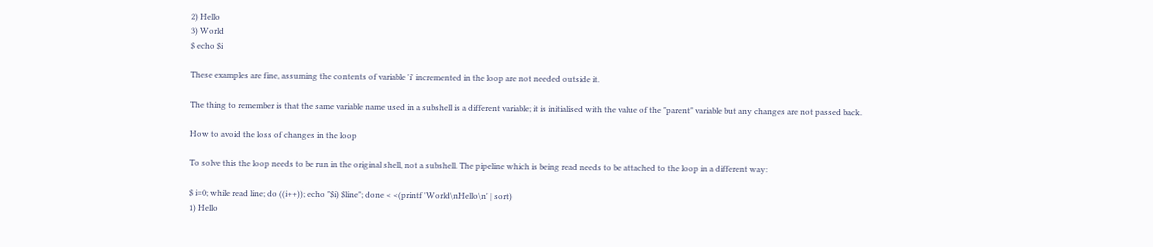2) Hello
3) World
$ echo $i

These examples are fine, assuming the contents of variable 'i' incremented in the loop are not needed outside it.

The thing to remember is that the same variable name used in a subshell is a different variable; it is initialised with the value of the "parent" variable but any changes are not passed back.

How to avoid the loss of changes in the loop

To solve this the loop needs to be run in the original shell, not a subshell. The pipeline which is being read needs to be attached to the loop in a different way:

$ i=0; while read line; do ((i++)); echo "$i) $line"; done < <(printf 'World\nHello\n' | sort)
1) Hello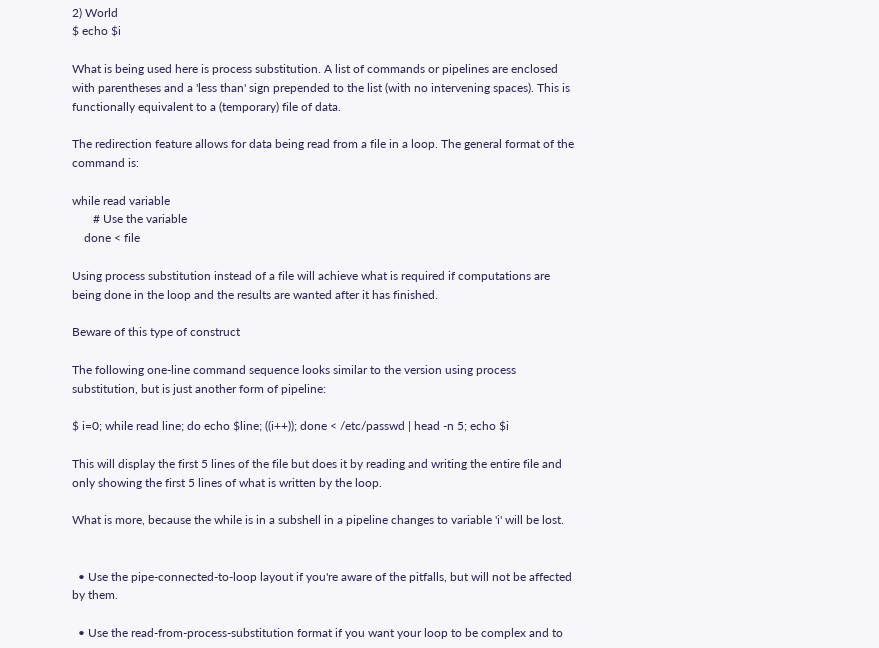2) World
$ echo $i

What is being used here is process substitution. A list of commands or pipelines are enclosed with parentheses and a 'less than' sign prepended to the list (with no intervening spaces). This is functionally equivalent to a (temporary) file of data.

The redirection feature allows for data being read from a file in a loop. The general format of the command is:

while read variable
       # Use the variable
    done < file

Using process substitution instead of a file will achieve what is required if computations are being done in the loop and the results are wanted after it has finished.

Beware of this type of construct

The following one-line command sequence looks similar to the version using process substitution, but is just another form of pipeline:

$ i=0; while read line; do echo $line; ((i++)); done < /etc/passwd | head -n 5; echo $i

This will display the first 5 lines of the file but does it by reading and writing the entire file and only showing the first 5 lines of what is written by the loop.

What is more, because the while is in a subshell in a pipeline changes to variable 'i' will be lost.


  • Use the pipe-connected-to-loop layout if you're aware of the pitfalls, but will not be affected by them.

  • Use the read-from-process-substitution format if you want your loop to be complex and to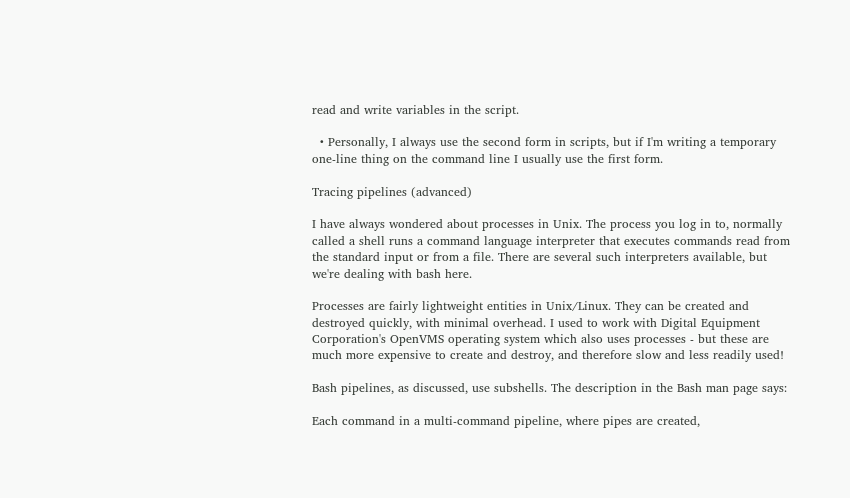read and write variables in the script.

  • Personally, I always use the second form in scripts, but if I'm writing a temporary one-line thing on the command line I usually use the first form.

Tracing pipelines (advanced)

I have always wondered about processes in Unix. The process you log in to, normally called a shell runs a command language interpreter that executes commands read from the standard input or from a file. There are several such interpreters available, but we're dealing with bash here.

Processes are fairly lightweight entities in Unix/Linux. They can be created and destroyed quickly, with minimal overhead. I used to work with Digital Equipment Corporation's OpenVMS operating system which also uses processes - but these are much more expensive to create and destroy, and therefore slow and less readily used!

Bash pipelines, as discussed, use subshells. The description in the Bash man page says:

Each command in a multi-command pipeline, where pipes are created,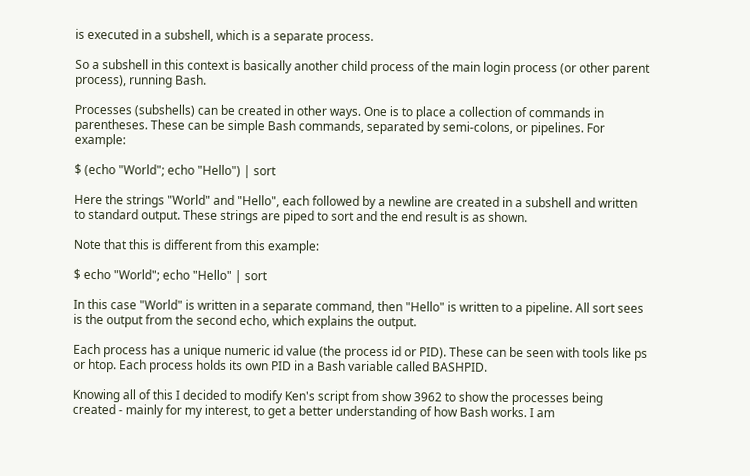is executed in a subshell, which is a separate process.

So a subshell in this context is basically another child process of the main login process (or other parent process), running Bash.

Processes (subshells) can be created in other ways. One is to place a collection of commands in parentheses. These can be simple Bash commands, separated by semi-colons, or pipelines. For example:

$ (echo "World"; echo "Hello") | sort

Here the strings "World" and "Hello", each followed by a newline are created in a subshell and written to standard output. These strings are piped to sort and the end result is as shown.

Note that this is different from this example:

$ echo "World"; echo "Hello" | sort

In this case "World" is written in a separate command, then "Hello" is written to a pipeline. All sort sees is the output from the second echo, which explains the output.

Each process has a unique numeric id value (the process id or PID). These can be seen with tools like ps or htop. Each process holds its own PID in a Bash variable called BASHPID.

Knowing all of this I decided to modify Ken's script from show 3962 to show the processes being created - mainly for my interest, to get a better understanding of how Bash works. I am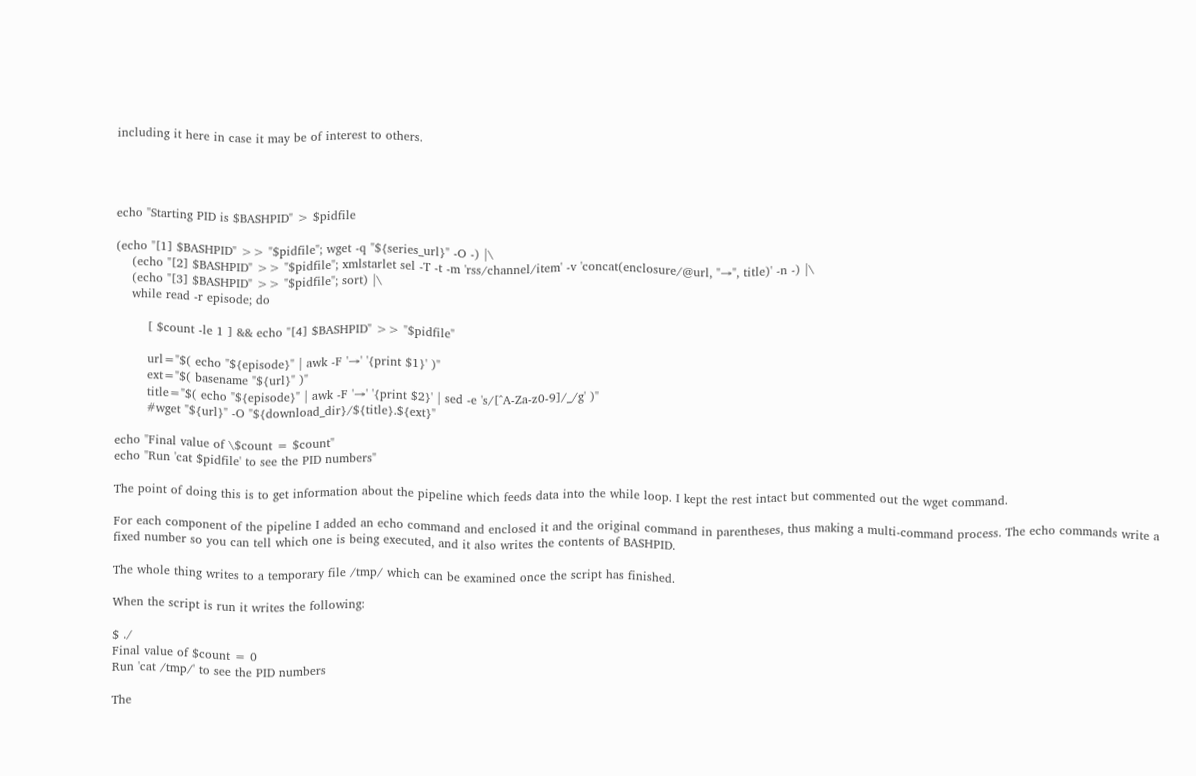including it here in case it may be of interest to others.




echo "Starting PID is $BASHPID" > $pidfile

(echo "[1] $BASHPID" >> "$pidfile"; wget -q "${series_url}" -O -) |\
    (echo "[2] $BASHPID" >> "$pidfile"; xmlstarlet sel -T -t -m 'rss/channel/item' -v 'concat(enclosure/@url, "→", title)' -n -) |\
    (echo "[3] $BASHPID" >> "$pidfile"; sort) |\
    while read -r episode; do

        [ $count -le 1 ] && echo "[4] $BASHPID" >> "$pidfile"

        url="$( echo "${episode}" | awk -F '→' '{print $1}' )"
        ext="$( basename "${url}" )"
        title="$( echo "${episode}" | awk -F '→' '{print $2}' | sed -e 's/[^A-Za-z0-9]/_/g' )"
        #wget "${url}" -O "${download_dir}/${title}.${ext}"

echo "Final value of \$count = $count"
echo "Run 'cat $pidfile' to see the PID numbers"

The point of doing this is to get information about the pipeline which feeds data into the while loop. I kept the rest intact but commented out the wget command.

For each component of the pipeline I added an echo command and enclosed it and the original command in parentheses, thus making a multi-command process. The echo commands write a fixed number so you can tell which one is being executed, and it also writes the contents of BASHPID.

The whole thing writes to a temporary file /tmp/ which can be examined once the script has finished.

When the script is run it writes the following:

$ ./
Final value of $count = 0
Run 'cat /tmp/' to see the PID numbers

The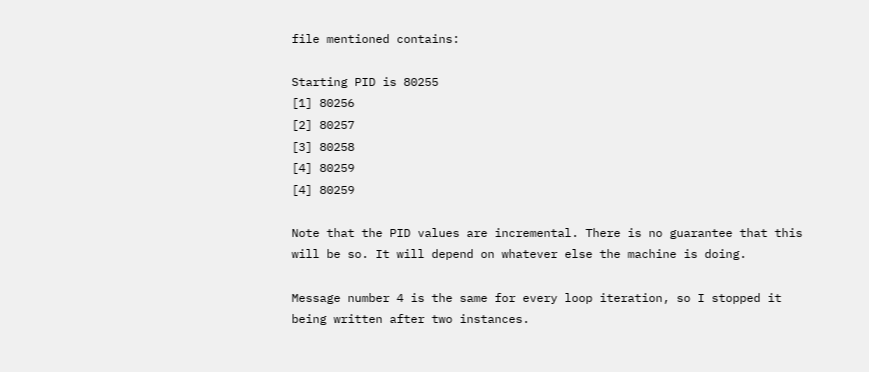file mentioned contains:

Starting PID is 80255
[1] 80256
[2] 80257
[3] 80258
[4] 80259
[4] 80259

Note that the PID values are incremental. There is no guarantee that this will be so. It will depend on whatever else the machine is doing.

Message number 4 is the same for every loop iteration, so I stopped it being written after two instances.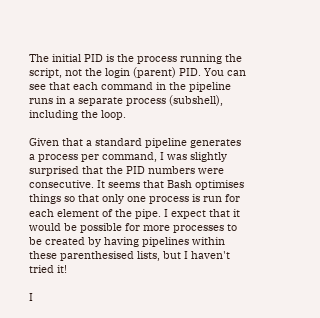The initial PID is the process running the script, not the login (parent) PID. You can see that each command in the pipeline runs in a separate process (subshell), including the loop.

Given that a standard pipeline generates a process per command, I was slightly surprised that the PID numbers were consecutive. It seems that Bash optimises things so that only one process is run for each element of the pipe. I expect that it would be possible for more processes to be created by having pipelines within these parenthesised lists, but I haven't tried it!

I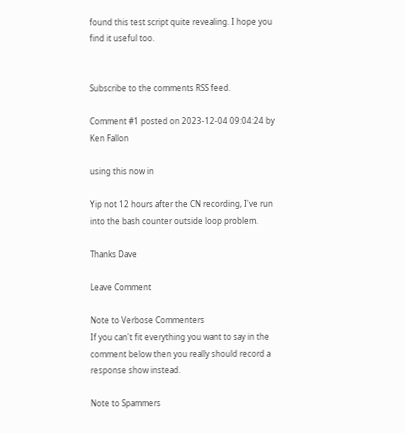found this test script quite revealing. I hope you find it useful too.


Subscribe to the comments RSS feed.

Comment #1 posted on 2023-12-04 09:04:24 by Ken Fallon

using this now in

Yip not 12 hours after the CN recording, I've run into the bash counter outside loop problem.

Thanks Dave

Leave Comment

Note to Verbose Commenters
If you can't fit everything you want to say in the comment below then you really should record a response show instead.

Note to Spammers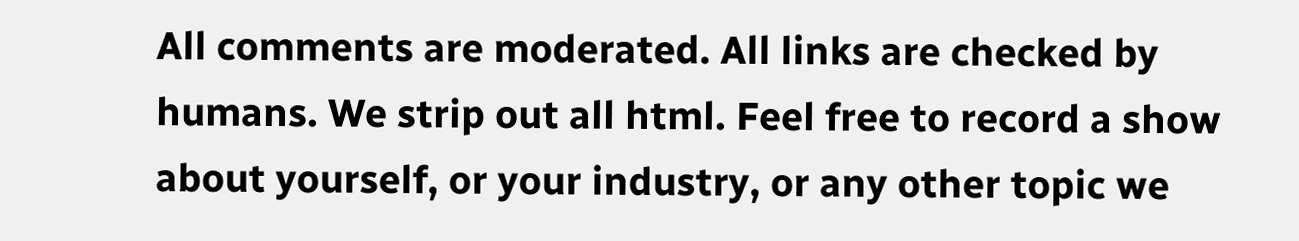All comments are moderated. All links are checked by humans. We strip out all html. Feel free to record a show about yourself, or your industry, or any other topic we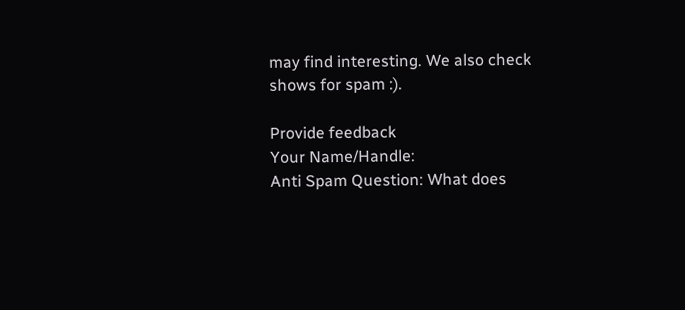may find interesting. We also check shows for spam :).

Provide feedback
Your Name/Handle:
Anti Spam Question: What does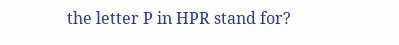the letter P in HPR stand for?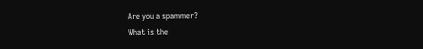Are you a spammer?
What is the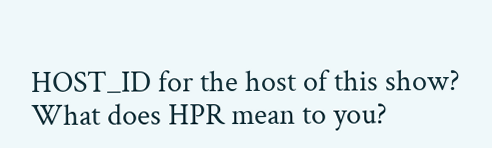HOST_ID for the host of this show?
What does HPR mean to you?